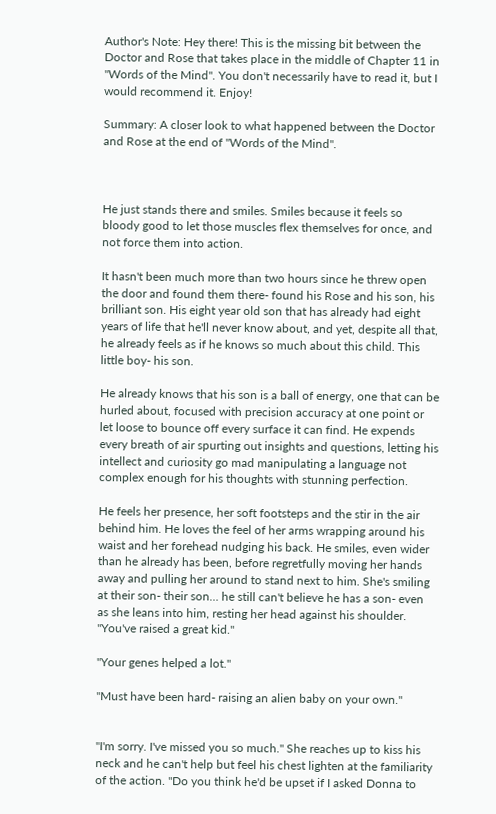Author's Note: Hey there! This is the missing bit between the Doctor and Rose that takes place in the middle of Chapter 11 in "Words of the Mind". You don't necessarily have to read it, but I would recommend it. Enjoy!

Summary: A closer look to what happened between the Doctor and Rose at the end of "Words of the Mind".



He just stands there and smiles. Smiles because it feels so bloody good to let those muscles flex themselves for once, and not force them into action.

It hasn't been much more than two hours since he threw open the door and found them there- found his Rose and his son, his brilliant son. His eight year old son that has already had eight years of life that he'll never know about, and yet, despite all that, he already feels as if he knows so much about this child. This little boy- his son.

He already knows that his son is a ball of energy, one that can be hurled about, focused with precision accuracy at one point or let loose to bounce off every surface it can find. He expends every breath of air spurting out insights and questions, letting his intellect and curiosity go mad manipulating a language not complex enough for his thoughts with stunning perfection.

He feels her presence, her soft footsteps and the stir in the air behind him. He loves the feel of her arms wrapping around his waist and her forehead nudging his back. He smiles, even wider than he already has been, before regretfully moving her hands away and pulling her around to stand next to him. She's smiling at their son- their son… he still can't believe he has a son- even as she leans into him, resting her head against his shoulder. "You've raised a great kid."

"Your genes helped a lot."

"Must have been hard- raising an alien baby on your own."


"I'm sorry. I've missed you so much." She reaches up to kiss his neck and he can't help but feel his chest lighten at the familiarity of the action. "Do you think he'd be upset if I asked Donna to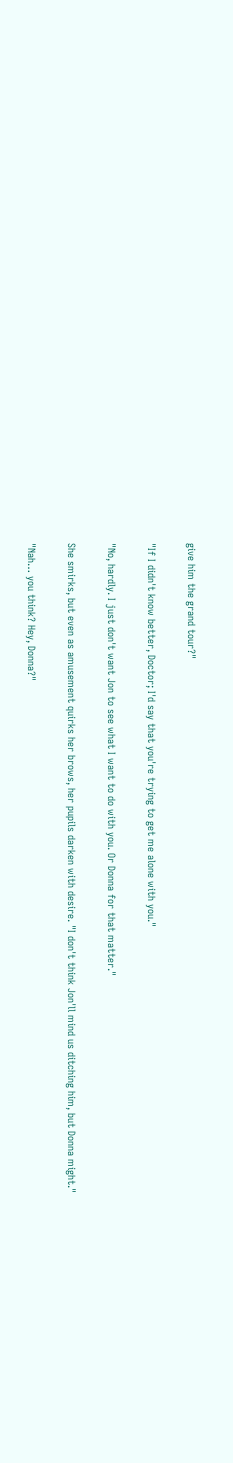give him the grand tour?"

"If I didn't know better, Doctor; I'd say that you're trying to get me alone with you."

"No, hardly. I just don't want Jon to see what I want to do with you. Or Donna for that matter."

She smirks, but even as amusement quirks her brows, her pupils darken with desire. "I don't think Jon'll mind us ditching him, but Donna might."

"Nah… you think? Hey, Donna?"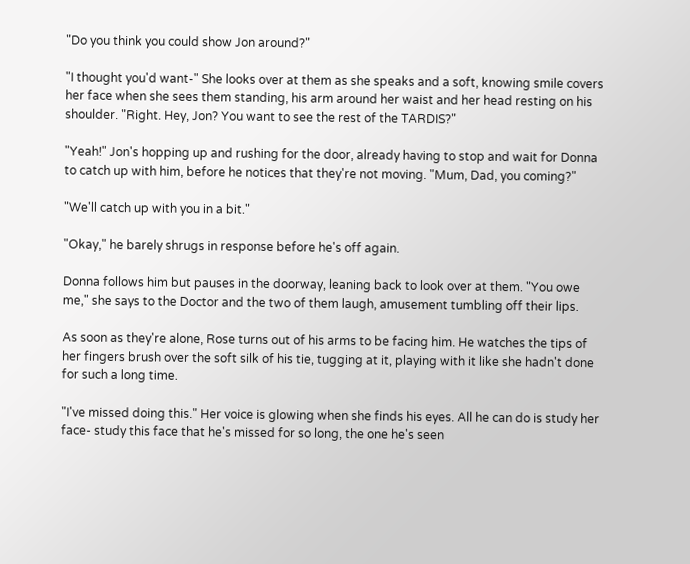"Do you think you could show Jon around?"

"I thought you'd want-" She looks over at them as she speaks and a soft, knowing smile covers her face when she sees them standing, his arm around her waist and her head resting on his shoulder. "Right. Hey, Jon? You want to see the rest of the TARDIS?"

"Yeah!" Jon's hopping up and rushing for the door, already having to stop and wait for Donna to catch up with him, before he notices that they're not moving. "Mum, Dad, you coming?"

"We'll catch up with you in a bit."

"Okay," he barely shrugs in response before he's off again.

Donna follows him but pauses in the doorway, leaning back to look over at them. "You owe me," she says to the Doctor and the two of them laugh, amusement tumbling off their lips.

As soon as they're alone, Rose turns out of his arms to be facing him. He watches the tips of her fingers brush over the soft silk of his tie, tugging at it, playing with it like she hadn't done for such a long time.

"I've missed doing this." Her voice is glowing when she finds his eyes. All he can do is study her face- study this face that he's missed for so long, the one he's seen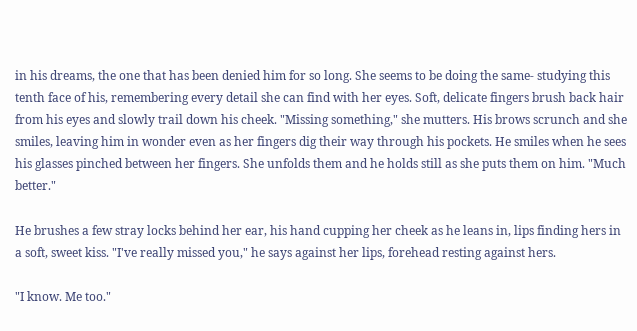in his dreams, the one that has been denied him for so long. She seems to be doing the same- studying this tenth face of his, remembering every detail she can find with her eyes. Soft, delicate fingers brush back hair from his eyes and slowly trail down his cheek. "Missing something," she mutters. His brows scrunch and she smiles, leaving him in wonder even as her fingers dig their way through his pockets. He smiles when he sees his glasses pinched between her fingers. She unfolds them and he holds still as she puts them on him. "Much better."

He brushes a few stray locks behind her ear, his hand cupping her cheek as he leans in, lips finding hers in a soft, sweet kiss. "I've really missed you," he says against her lips, forehead resting against hers.

"I know. Me too."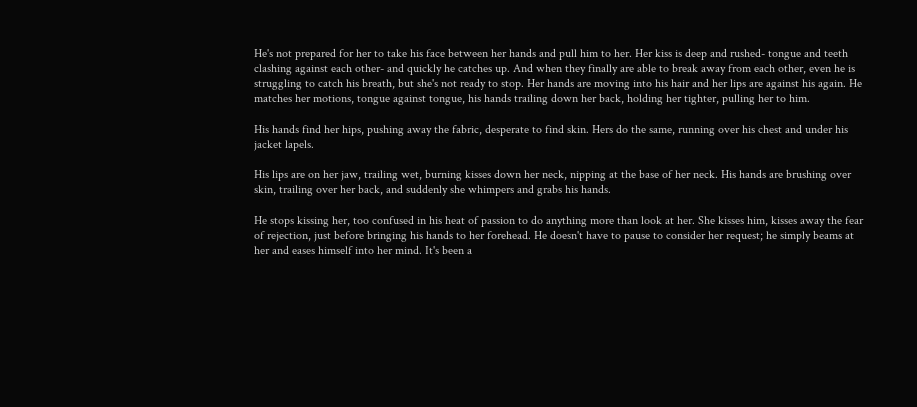He's not prepared for her to take his face between her hands and pull him to her. Her kiss is deep and rushed- tongue and teeth clashing against each other- and quickly he catches up. And when they finally are able to break away from each other, even he is struggling to catch his breath, but she's not ready to stop. Her hands are moving into his hair and her lips are against his again. He matches her motions, tongue against tongue, his hands trailing down her back, holding her tighter, pulling her to him.

His hands find her hips, pushing away the fabric, desperate to find skin. Hers do the same, running over his chest and under his jacket lapels.

His lips are on her jaw, trailing wet, burning kisses down her neck, nipping at the base of her neck. His hands are brushing over skin, trailing over her back, and suddenly she whimpers and grabs his hands.

He stops kissing her, too confused in his heat of passion to do anything more than look at her. She kisses him, kisses away the fear of rejection, just before bringing his hands to her forehead. He doesn't have to pause to consider her request; he simply beams at her and eases himself into her mind. It's been a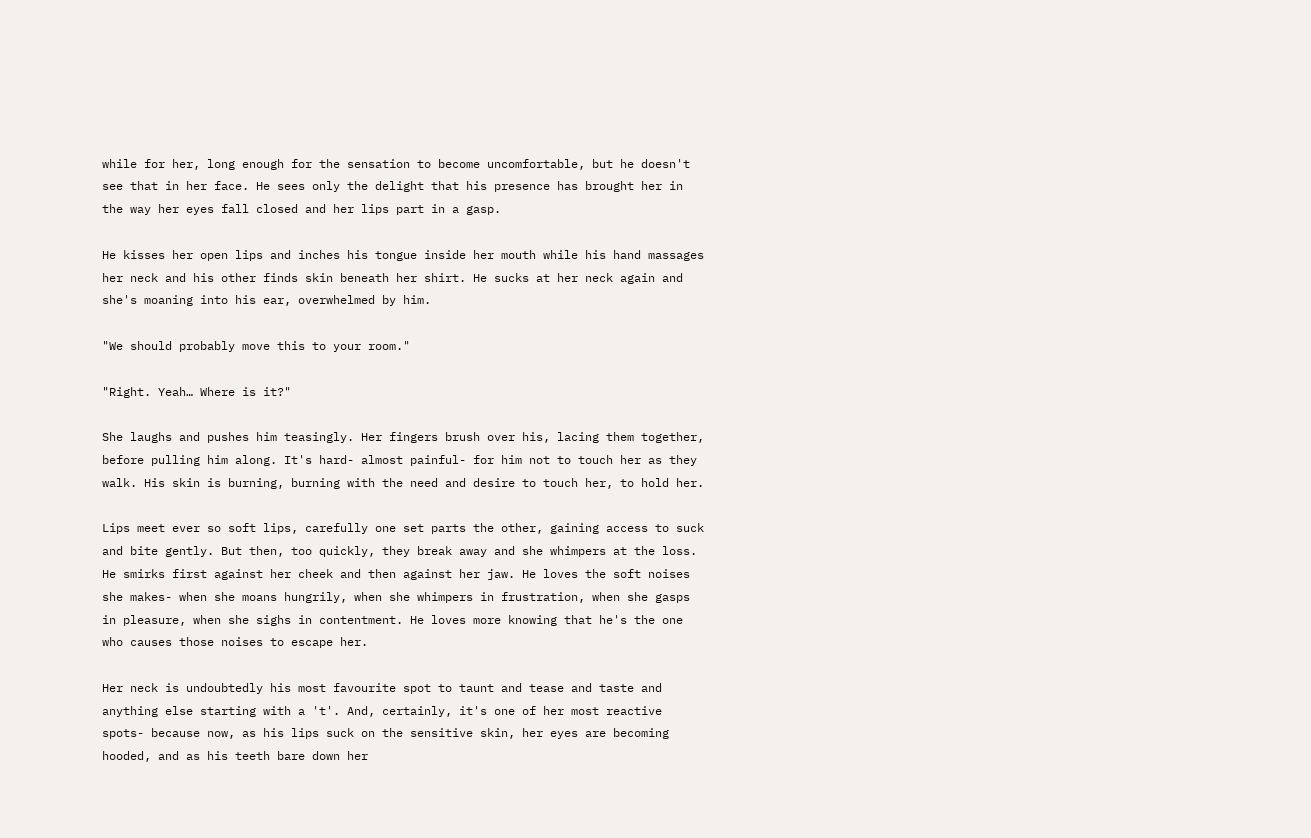while for her, long enough for the sensation to become uncomfortable, but he doesn't see that in her face. He sees only the delight that his presence has brought her in the way her eyes fall closed and her lips part in a gasp.

He kisses her open lips and inches his tongue inside her mouth while his hand massages her neck and his other finds skin beneath her shirt. He sucks at her neck again and she's moaning into his ear, overwhelmed by him.

"We should probably move this to your room."

"Right. Yeah… Where is it?"

She laughs and pushes him teasingly. Her fingers brush over his, lacing them together, before pulling him along. It's hard- almost painful- for him not to touch her as they walk. His skin is burning, burning with the need and desire to touch her, to hold her.

Lips meet ever so soft lips, carefully one set parts the other, gaining access to suck and bite gently. But then, too quickly, they break away and she whimpers at the loss. He smirks first against her cheek and then against her jaw. He loves the soft noises she makes- when she moans hungrily, when she whimpers in frustration, when she gasps in pleasure, when she sighs in contentment. He loves more knowing that he's the one who causes those noises to escape her.

Her neck is undoubtedly his most favourite spot to taunt and tease and taste and anything else starting with a 't'. And, certainly, it's one of her most reactive spots- because now, as his lips suck on the sensitive skin, her eyes are becoming hooded, and as his teeth bare down her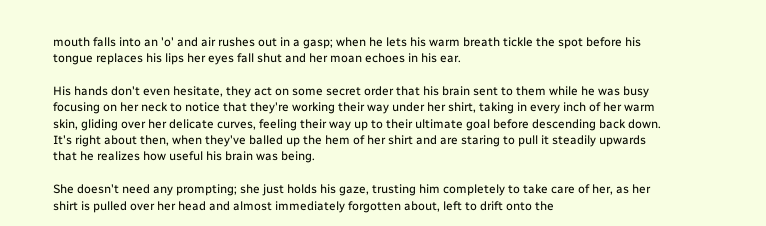mouth falls into an 'o' and air rushes out in a gasp; when he lets his warm breath tickle the spot before his tongue replaces his lips her eyes fall shut and her moan echoes in his ear.

His hands don't even hesitate, they act on some secret order that his brain sent to them while he was busy focusing on her neck to notice that they're working their way under her shirt, taking in every inch of her warm skin, gliding over her delicate curves, feeling their way up to their ultimate goal before descending back down. It's right about then, when they've balled up the hem of her shirt and are staring to pull it steadily upwards that he realizes how useful his brain was being.

She doesn't need any prompting; she just holds his gaze, trusting him completely to take care of her, as her shirt is pulled over her head and almost immediately forgotten about, left to drift onto the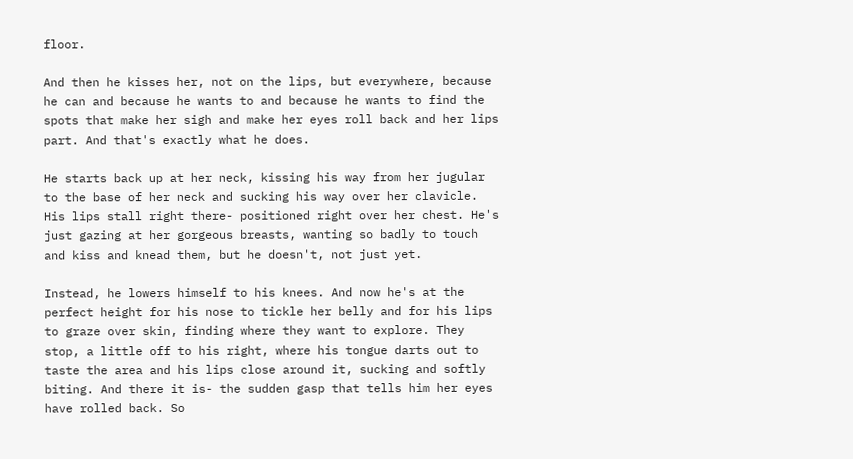floor.

And then he kisses her, not on the lips, but everywhere, because he can and because he wants to and because he wants to find the spots that make her sigh and make her eyes roll back and her lips part. And that's exactly what he does.

He starts back up at her neck, kissing his way from her jugular to the base of her neck and sucking his way over her clavicle. His lips stall right there- positioned right over her chest. He's just gazing at her gorgeous breasts, wanting so badly to touch and kiss and knead them, but he doesn't, not just yet.

Instead, he lowers himself to his knees. And now he's at the perfect height for his nose to tickle her belly and for his lips to graze over skin, finding where they want to explore. They stop, a little off to his right, where his tongue darts out to taste the area and his lips close around it, sucking and softly biting. And there it is- the sudden gasp that tells him her eyes have rolled back. So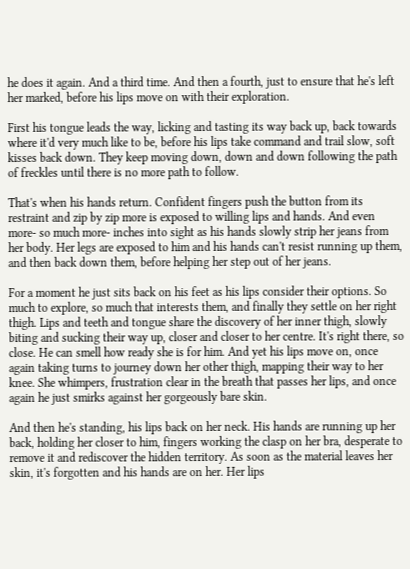he does it again. And a third time. And then a fourth, just to ensure that he's left her marked, before his lips move on with their exploration.

First his tongue leads the way, licking and tasting its way back up, back towards where it'd very much like to be, before his lips take command and trail slow, soft kisses back down. They keep moving down, down and down following the path of freckles until there is no more path to follow.

That's when his hands return. Confident fingers push the button from its restraint and zip by zip more is exposed to willing lips and hands. And even more- so much more- inches into sight as his hands slowly strip her jeans from her body. Her legs are exposed to him and his hands can't resist running up them, and then back down them, before helping her step out of her jeans.

For a moment he just sits back on his feet as his lips consider their options. So much to explore, so much that interests them, and finally they settle on her right thigh. Lips and teeth and tongue share the discovery of her inner thigh, slowly biting and sucking their way up, closer and closer to her centre. It's right there, so close. He can smell how ready she is for him. And yet his lips move on, once again taking turns to journey down her other thigh, mapping their way to her knee. She whimpers, frustration clear in the breath that passes her lips, and once again he just smirks against her gorgeously bare skin.

And then he's standing, his lips back on her neck. His hands are running up her back, holding her closer to him, fingers working the clasp on her bra, desperate to remove it and rediscover the hidden territory. As soon as the material leaves her skin, it's forgotten and his hands are on her. Her lips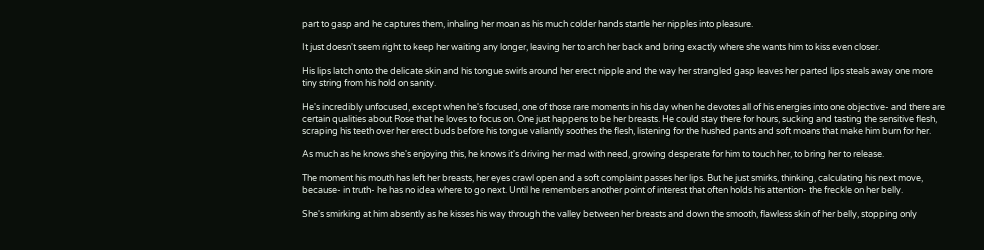part to gasp and he captures them, inhaling her moan as his much colder hands startle her nipples into pleasure.

It just doesn't seem right to keep her waiting any longer, leaving her to arch her back and bring exactly where she wants him to kiss even closer.

His lips latch onto the delicate skin and his tongue swirls around her erect nipple and the way her strangled gasp leaves her parted lips steals away one more tiny string from his hold on sanity.

He's incredibly unfocused, except when he's focused, one of those rare moments in his day when he devotes all of his energies into one objective- and there are certain qualities about Rose that he loves to focus on. One just happens to be her breasts. He could stay there for hours, sucking and tasting the sensitive flesh, scraping his teeth over her erect buds before his tongue valiantly soothes the flesh, listening for the hushed pants and soft moans that make him burn for her.

As much as he knows she's enjoying this, he knows it's driving her mad with need, growing desperate for him to touch her, to bring her to release.

The moment his mouth has left her breasts, her eyes crawl open and a soft complaint passes her lips. But he just smirks, thinking, calculating his next move, because- in truth- he has no idea where to go next. Until he remembers another point of interest that often holds his attention- the freckle on her belly.

She's smirking at him absently as he kisses his way through the valley between her breasts and down the smooth, flawless skin of her belly, stopping only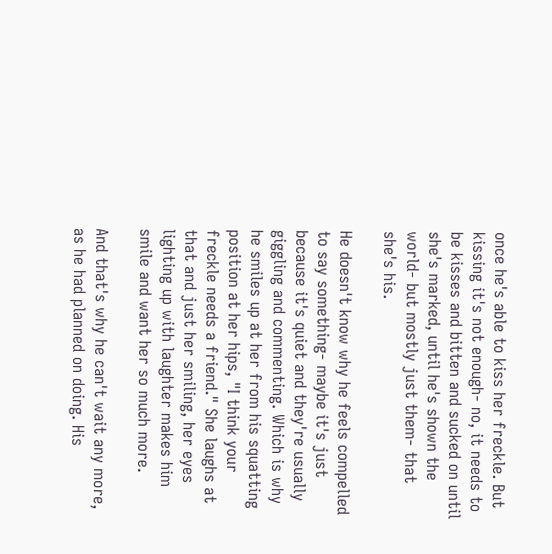once he's able to kiss her freckle. But kissing it's not enough- no, it needs to be kisses and bitten and sucked on until she's marked, until he's shown the world- but mostly just them- that she's his.

He doesn't know why he feels compelled to say something- maybe it's just because it's quiet and they're usually giggling and commenting. Which is why he smiles up at her from his squatting position at her hips, "I think your freckle needs a friend." She laughs at that and just her smiling, her eyes lighting up with laughter makes him smile and want her so much more.

And that's why he can't wait any more, as he had planned on doing. His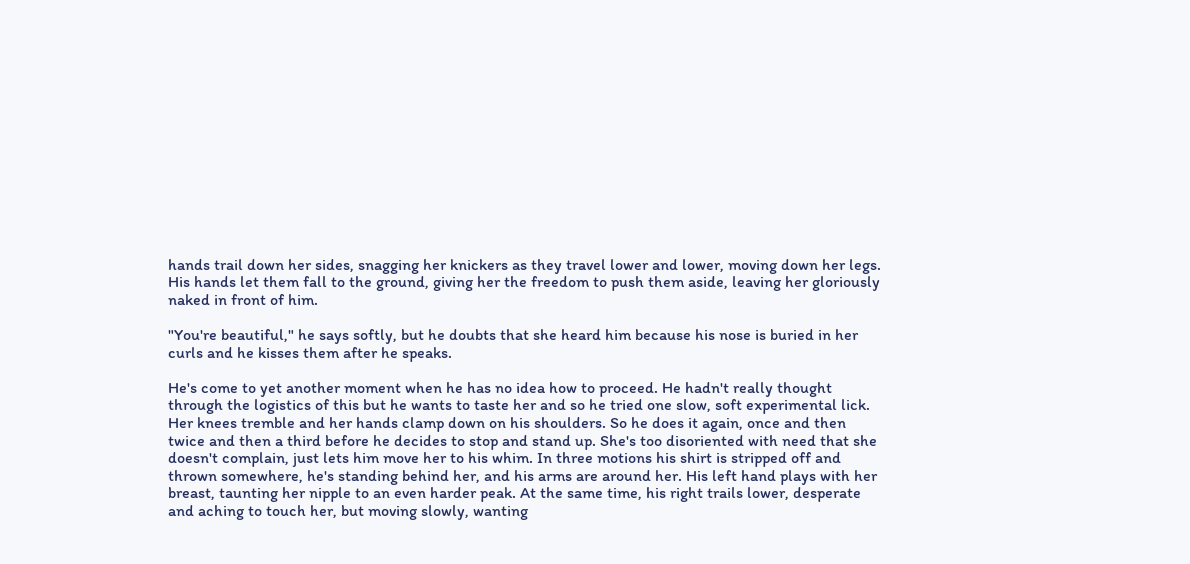hands trail down her sides, snagging her knickers as they travel lower and lower, moving down her legs. His hands let them fall to the ground, giving her the freedom to push them aside, leaving her gloriously naked in front of him.

"You're beautiful," he says softly, but he doubts that she heard him because his nose is buried in her curls and he kisses them after he speaks.

He's come to yet another moment when he has no idea how to proceed. He hadn't really thought through the logistics of this but he wants to taste her and so he tried one slow, soft experimental lick. Her knees tremble and her hands clamp down on his shoulders. So he does it again, once and then twice and then a third before he decides to stop and stand up. She's too disoriented with need that she doesn't complain, just lets him move her to his whim. In three motions his shirt is stripped off and thrown somewhere, he's standing behind her, and his arms are around her. His left hand plays with her breast, taunting her nipple to an even harder peak. At the same time, his right trails lower, desperate and aching to touch her, but moving slowly, wanting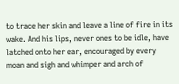to trace her skin and leave a line of fire in its wake. And his lips, never ones to be idle, have latched onto her ear, encouraged by every moan and sigh and whimper and arch of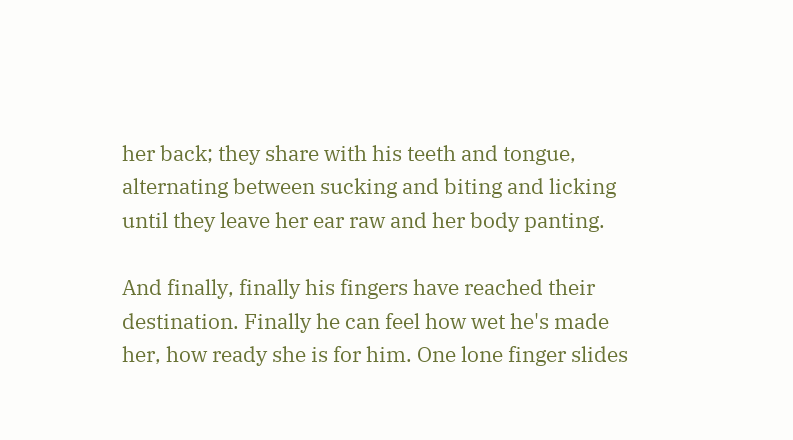her back; they share with his teeth and tongue, alternating between sucking and biting and licking until they leave her ear raw and her body panting.

And finally, finally his fingers have reached their destination. Finally he can feel how wet he's made her, how ready she is for him. One lone finger slides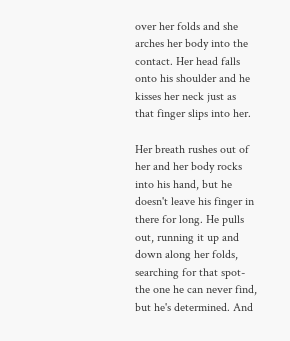over her folds and she arches her body into the contact. Her head falls onto his shoulder and he kisses her neck just as that finger slips into her.

Her breath rushes out of her and her body rocks into his hand, but he doesn't leave his finger in there for long. He pulls out, running it up and down along her folds, searching for that spot- the one he can never find, but he's determined. And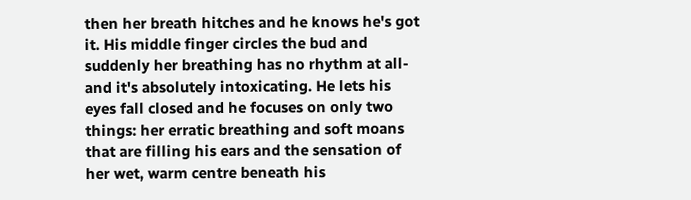then her breath hitches and he knows he's got it. His middle finger circles the bud and suddenly her breathing has no rhythm at all- and it's absolutely intoxicating. He lets his eyes fall closed and he focuses on only two things: her erratic breathing and soft moans that are filling his ears and the sensation of her wet, warm centre beneath his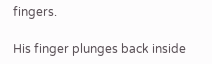fingers.

His finger plunges back inside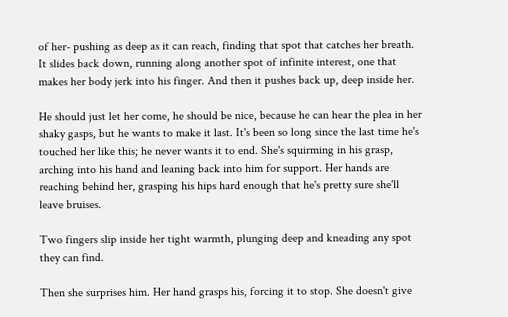of her- pushing as deep as it can reach, finding that spot that catches her breath. It slides back down, running along another spot of infinite interest, one that makes her body jerk into his finger. And then it pushes back up, deep inside her.

He should just let her come, he should be nice, because he can hear the plea in her shaky gasps, but he wants to make it last. It's been so long since the last time he's touched her like this; he never wants it to end. She's squirming in his grasp, arching into his hand and leaning back into him for support. Her hands are reaching behind her, grasping his hips hard enough that he's pretty sure she'll leave bruises.

Two fingers slip inside her tight warmth, plunging deep and kneading any spot they can find.

Then she surprises him. Her hand grasps his, forcing it to stop. She doesn't give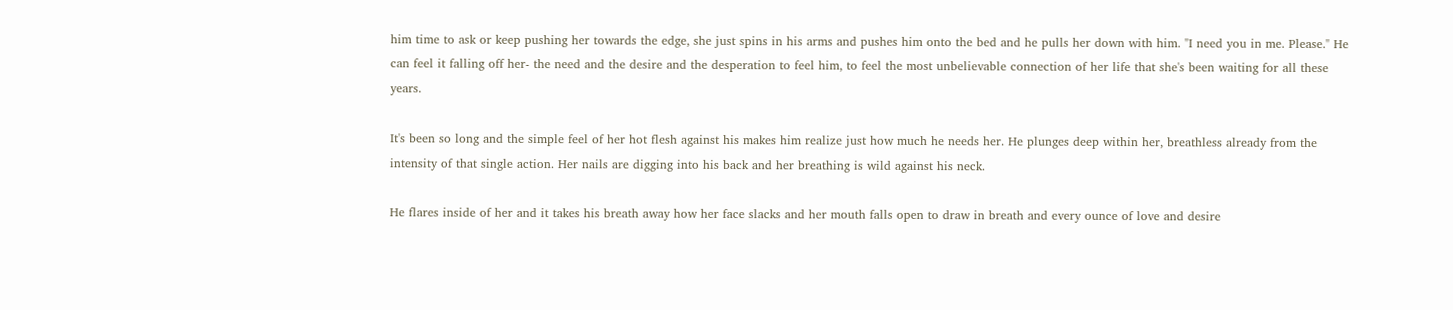him time to ask or keep pushing her towards the edge, she just spins in his arms and pushes him onto the bed and he pulls her down with him. "I need you in me. Please." He can feel it falling off her- the need and the desire and the desperation to feel him, to feel the most unbelievable connection of her life that she's been waiting for all these years.

It's been so long and the simple feel of her hot flesh against his makes him realize just how much he needs her. He plunges deep within her, breathless already from the intensity of that single action. Her nails are digging into his back and her breathing is wild against his neck.

He flares inside of her and it takes his breath away how her face slacks and her mouth falls open to draw in breath and every ounce of love and desire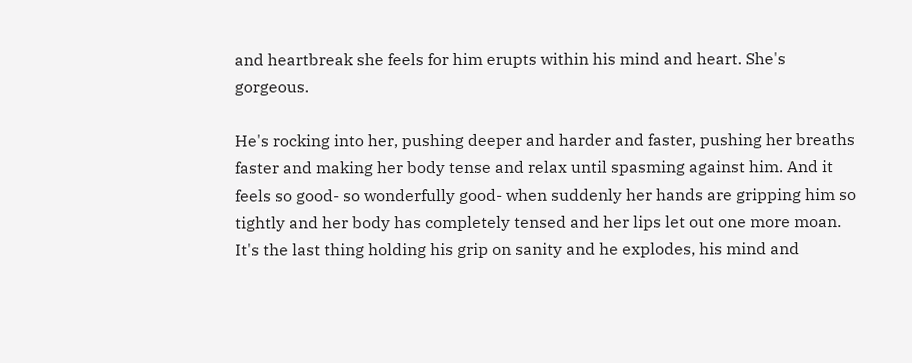and heartbreak she feels for him erupts within his mind and heart. She's gorgeous.

He's rocking into her, pushing deeper and harder and faster, pushing her breaths faster and making her body tense and relax until spasming against him. And it feels so good- so wonderfully good- when suddenly her hands are gripping him so tightly and her body has completely tensed and her lips let out one more moan. It's the last thing holding his grip on sanity and he explodes, his mind and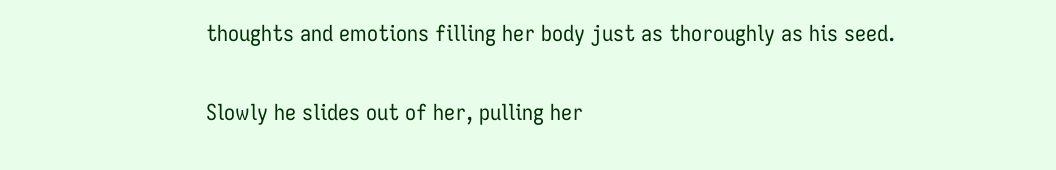thoughts and emotions filling her body just as thoroughly as his seed.

Slowly he slides out of her, pulling her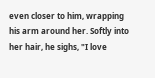even closer to him, wrapping his arm around her. Softly into her hair, he sighs, "I love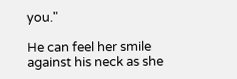you."

He can feel her smile against his neck as she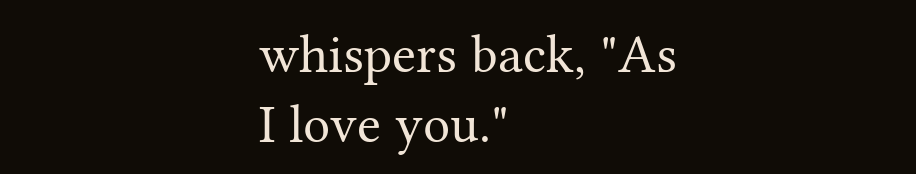whispers back, "As I love you."